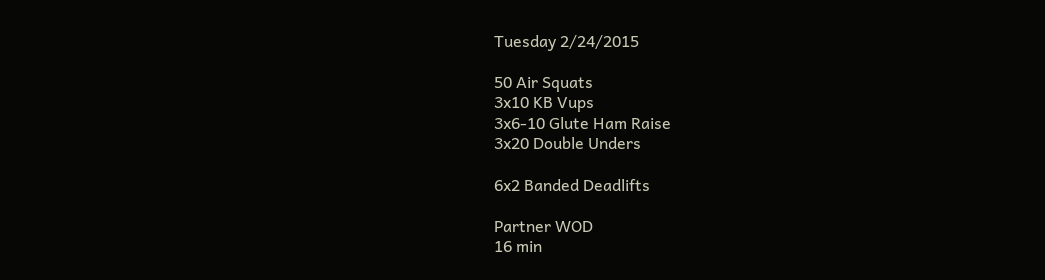Tuesday 2/24/2015

50 Air Squats
3x10 KB Vups
3x6-10 Glute Ham Raise
3x20 Double Unders

6x2 Banded Deadlifts

Partner WOD
16 min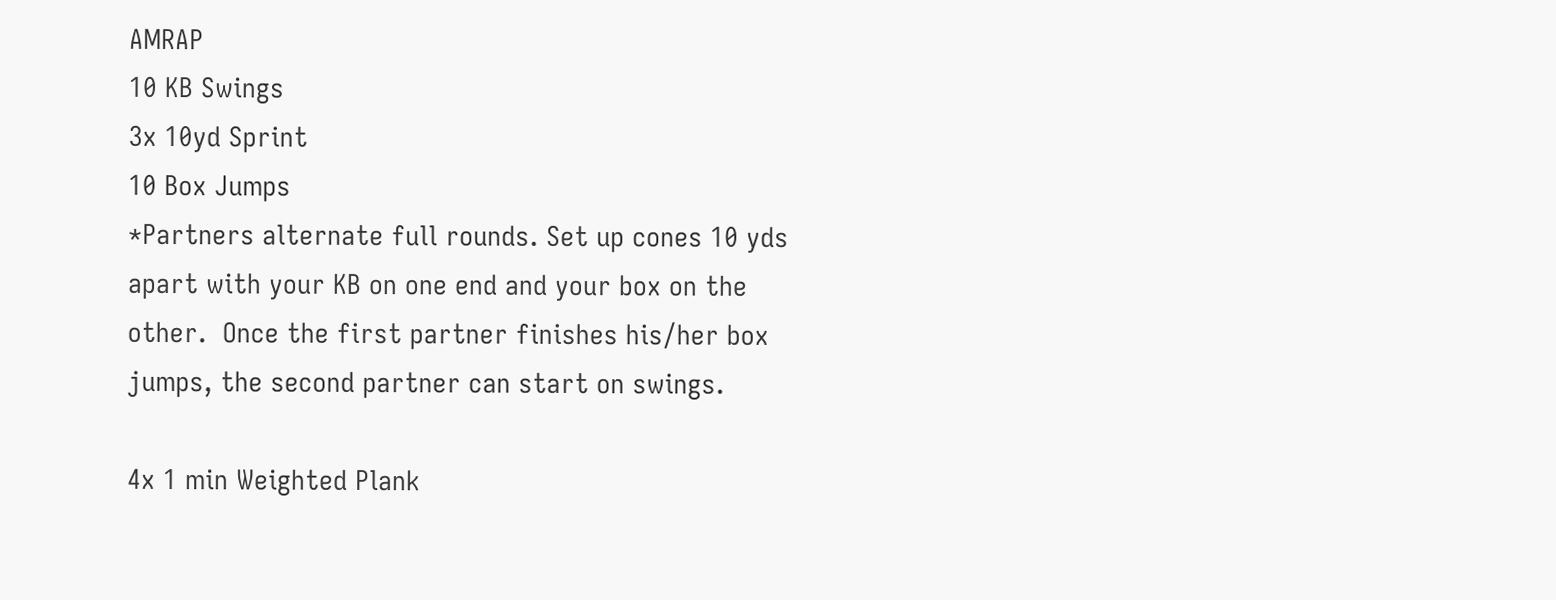AMRAP
10 KB Swings
3x 10yd Sprint
10 Box Jumps
*Partners alternate full rounds. Set up cones 10 yds apart with your KB on one end and your box on the other.  Once the first partner finishes his/her box jumps, the second partner can start on swings.

4x 1 min Weighted Plank